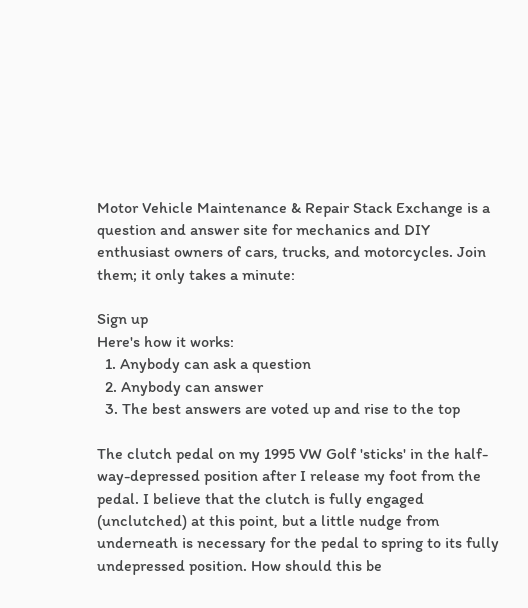Motor Vehicle Maintenance & Repair Stack Exchange is a question and answer site for mechanics and DIY enthusiast owners of cars, trucks, and motorcycles. Join them; it only takes a minute:

Sign up
Here's how it works:
  1. Anybody can ask a question
  2. Anybody can answer
  3. The best answers are voted up and rise to the top

The clutch pedal on my 1995 VW Golf 'sticks' in the half-way-depressed position after I release my foot from the pedal. I believe that the clutch is fully engaged (unclutched) at this point, but a little nudge from underneath is necessary for the pedal to spring to its fully undepressed position. How should this be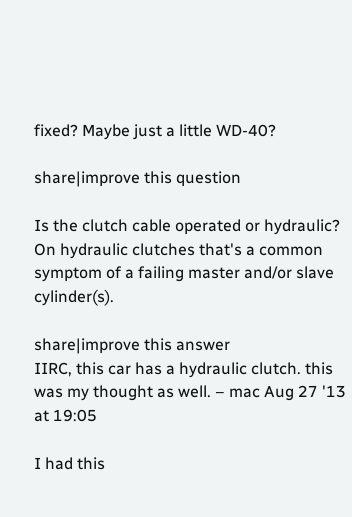fixed? Maybe just a little WD-40?

share|improve this question

Is the clutch cable operated or hydraulic? On hydraulic clutches that's a common symptom of a failing master and/or slave cylinder(s).

share|improve this answer
IIRC, this car has a hydraulic clutch. this was my thought as well. – mac Aug 27 '13 at 19:05

I had this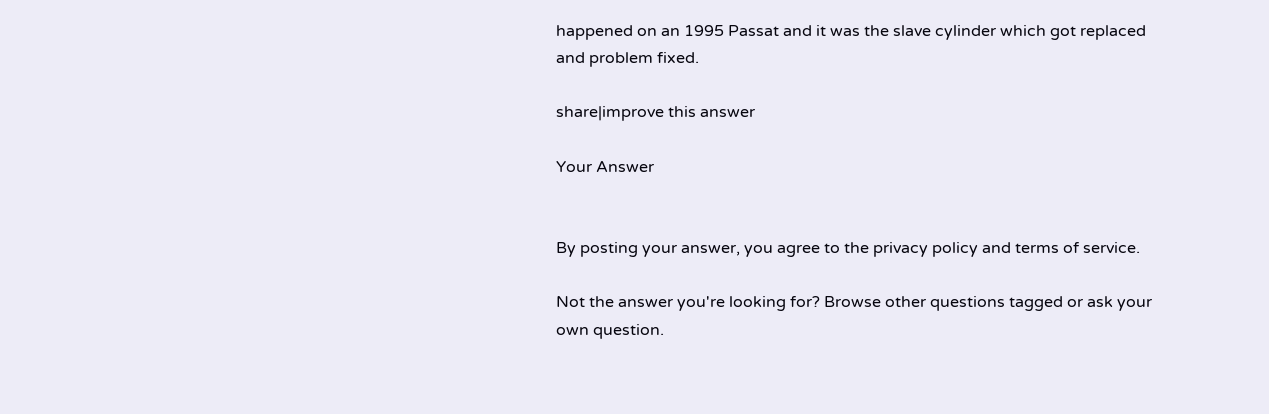happened on an 1995 Passat and it was the slave cylinder which got replaced and problem fixed.

share|improve this answer

Your Answer


By posting your answer, you agree to the privacy policy and terms of service.

Not the answer you're looking for? Browse other questions tagged or ask your own question.